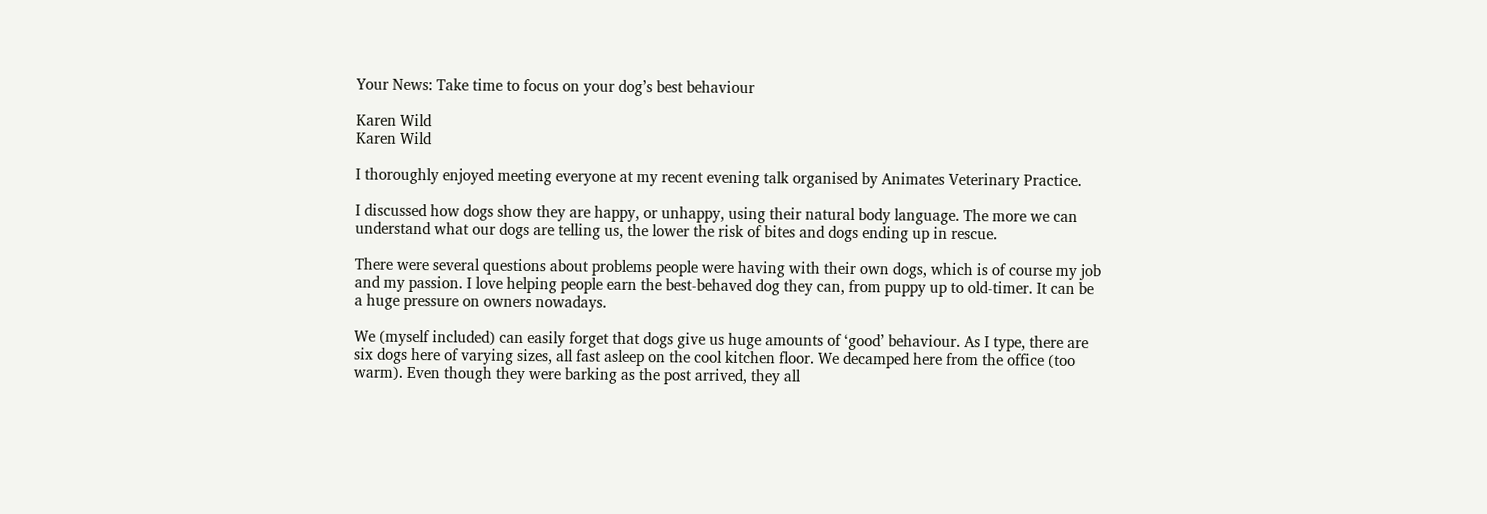Your News: Take time to focus on your dog’s best behaviour

Karen Wild
Karen Wild

I thoroughly enjoyed meeting everyone at my recent evening talk organised by Animates Veterinary Practice.

I discussed how dogs show they are happy, or unhappy, using their natural body language. The more we can understand what our dogs are telling us, the lower the risk of bites and dogs ending up in rescue.

There were several questions about problems people were having with their own dogs, which is of course my job and my passion. I love helping people earn the best-behaved dog they can, from puppy up to old-timer. It can be a huge pressure on owners nowadays.

We (myself included) can easily forget that dogs give us huge amounts of ‘good’ behaviour. As I type, there are six dogs here of varying sizes, all fast asleep on the cool kitchen floor. We decamped here from the office (too warm). Even though they were barking as the post arrived, they all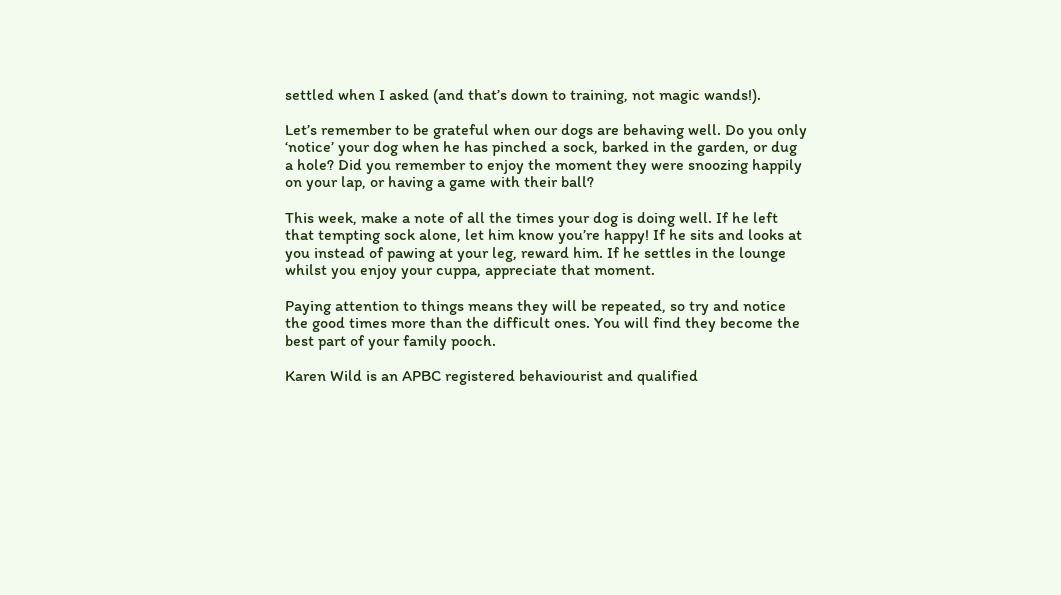settled when I asked (and that’s down to training, not magic wands!).

Let’s remember to be grateful when our dogs are behaving well. Do you only ‘notice’ your dog when he has pinched a sock, barked in the garden, or dug a hole? Did you remember to enjoy the moment they were snoozing happily on your lap, or having a game with their ball?

This week, make a note of all the times your dog is doing well. If he left that tempting sock alone, let him know you’re happy! If he sits and looks at you instead of pawing at your leg, reward him. If he settles in the lounge whilst you enjoy your cuppa, appreciate that moment.

Paying attention to things means they will be repeated, so try and notice the good times more than the difficult ones. You will find they become the best part of your family pooch.

Karen Wild is an APBC registered behaviourist and qualified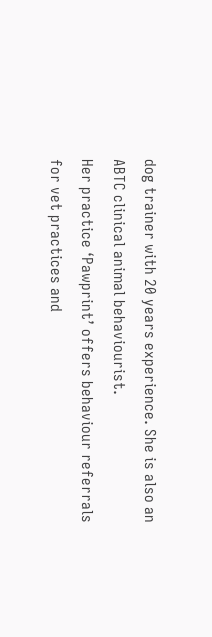dog trainer with 20 years experience. She is also an ABTC clinical animal behaviourist.
Her practice ‘Pawprint’ offers behaviour referrals for vet practices and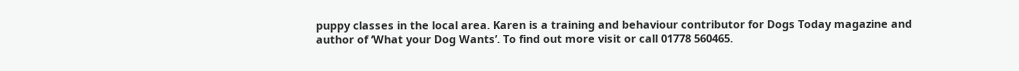puppy classes in the local area. Karen is a training and behaviour contributor for Dogs Today magazine and author of ‘What your Dog Wants’. To find out more visit or call 01778 560465.